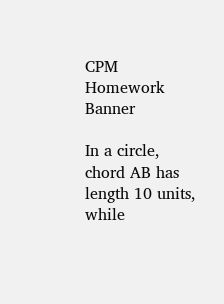CPM Homework Banner

In a circle, chord AB has length 10 units, while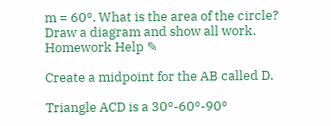m = 60°. What is the area of the circle? Draw a diagram and show all work. Homework Help ✎

Create a midpoint for the AB called D.

Triangle ACD is a 30°-60°-90°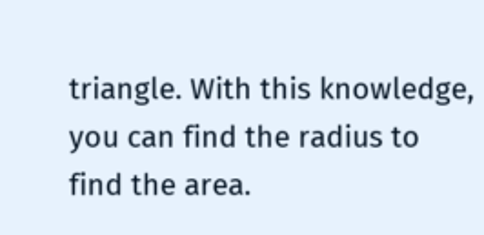triangle. With this knowledge, you can find the radius to find the area.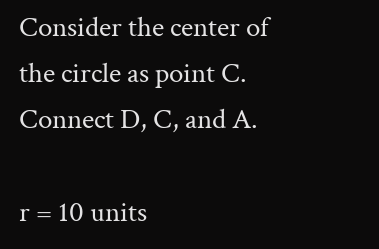Consider the center of the circle as point C. Connect D, C, and A.

r = 10 units